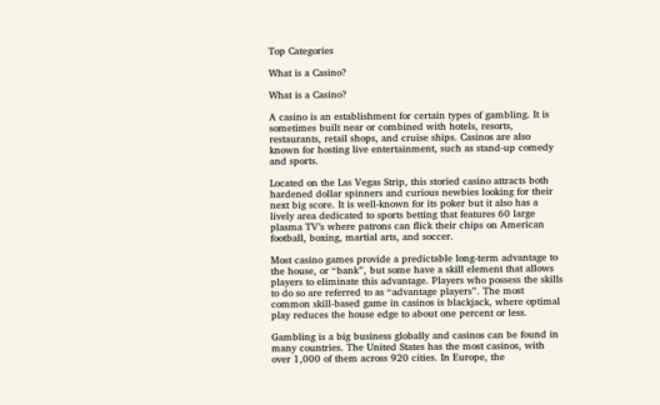Top Categories

What is a Casino?

What is a Casino?

A casino is an establishment for certain types of gambling. It is sometimes built near or combined with hotels, resorts, restaurants, retail shops, and cruise ships. Casinos are also known for hosting live entertainment, such as stand-up comedy and sports.

Located on the Las Vegas Strip, this storied casino attracts both hardened dollar spinners and curious newbies looking for their next big score. It is well-known for its poker but it also has a lively area dedicated to sports betting that features 60 large plasma TV’s where patrons can flick their chips on American football, boxing, martial arts, and soccer.

Most casino games provide a predictable long-term advantage to the house, or “bank”, but some have a skill element that allows players to eliminate this advantage. Players who possess the skills to do so are referred to as “advantage players”. The most common skill-based game in casinos is blackjack, where optimal play reduces the house edge to about one percent or less.

Gambling is a big business globally and casinos can be found in many countries. The United States has the most casinos, with over 1,000 of them across 920 cities. In Europe, the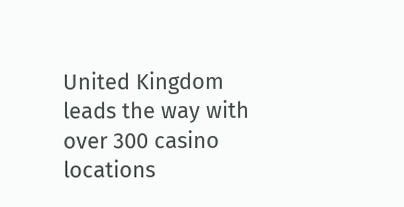United Kingdom leads the way with over 300 casino locations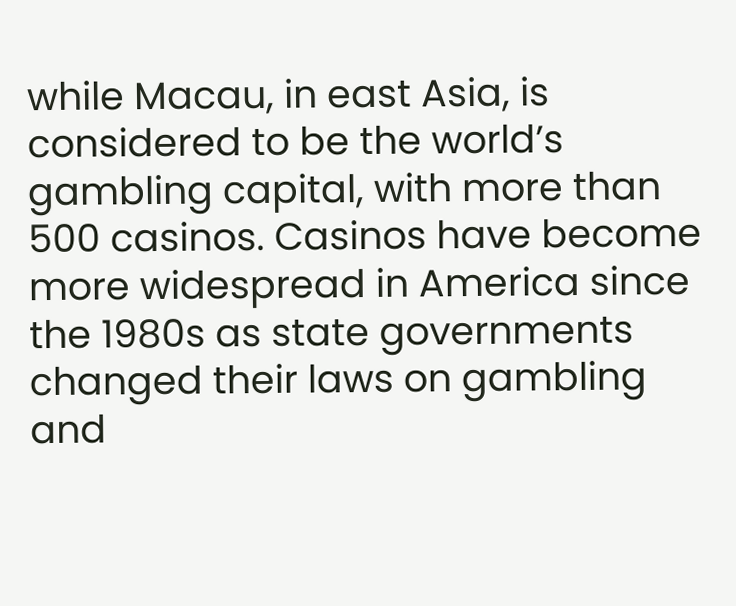while Macau, in east Asia, is considered to be the world’s gambling capital, with more than 500 casinos. Casinos have become more widespread in America since the 1980s as state governments changed their laws on gambling and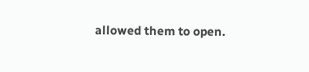allowed them to open.